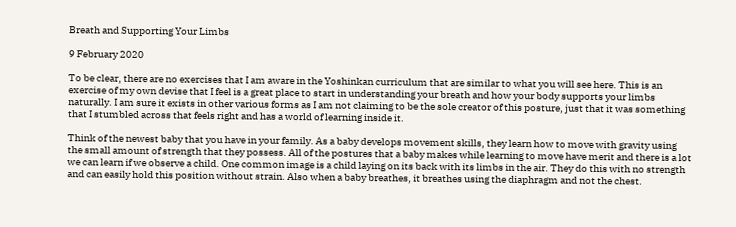Breath and Supporting Your Limbs

9 February 2020

To be clear, there are no exercises that I am aware in the Yoshinkan curriculum that are similar to what you will see here. This is an exercise of my own devise that I feel is a great place to start in understanding your breath and how your body supports your limbs naturally. I am sure it exists in other various forms as I am not claiming to be the sole creator of this posture, just that it was something that I stumbled across that feels right and has a world of learning inside it.

Think of the newest baby that you have in your family. As a baby develops movement skills, they learn how to move with gravity using the small amount of strength that they possess. All of the postures that a baby makes while learning to move have merit and there is a lot we can learn if we observe a child. One common image is a child laying on its back with its limbs in the air. They do this with no strength and can easily hold this position without strain. Also when a baby breathes, it breathes using the diaphragm and not the chest.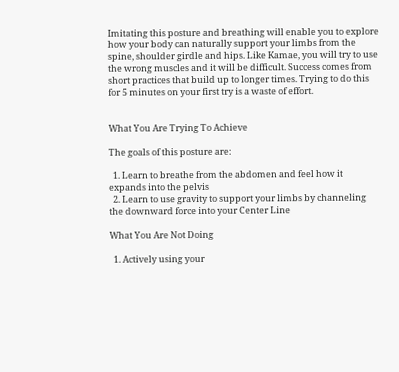Imitating this posture and breathing will enable you to explore how your body can naturally support your limbs from the spine, shoulder girdle and hips. Like Kamae, you will try to use the wrong muscles and it will be difficult. Success comes from short practices that build up to longer times. Trying to do this for 5 minutes on your first try is a waste of effort.


What You Are Trying To Achieve

The goals of this posture are:

  1. Learn to breathe from the abdomen and feel how it expands into the pelvis
  2. Learn to use gravity to support your limbs by channeling the downward force into your Center Line

What You Are Not Doing

  1. Actively using your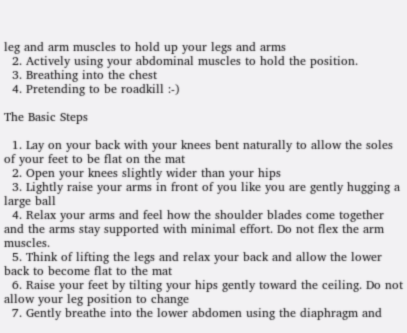leg and arm muscles to hold up your legs and arms
  2. Actively using your abdominal muscles to hold the position.
  3. Breathing into the chest
  4. Pretending to be roadkill :-)

The Basic Steps

  1. Lay on your back with your knees bent naturally to allow the soles of your feet to be flat on the mat
  2. Open your knees slightly wider than your hips
  3. Lightly raise your arms in front of you like you are gently hugging a large ball
  4. Relax your arms and feel how the shoulder blades come together and the arms stay supported with minimal effort. Do not flex the arm muscles.
  5. Think of lifting the legs and relax your back and allow the lower back to become flat to the mat
  6. Raise your feet by tilting your hips gently toward the ceiling. Do not allow your leg position to change
  7. Gently breathe into the lower abdomen using the diaphragm and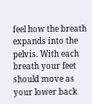feel how the breath expands into the pelvis. With each breath your feet should move as your lower back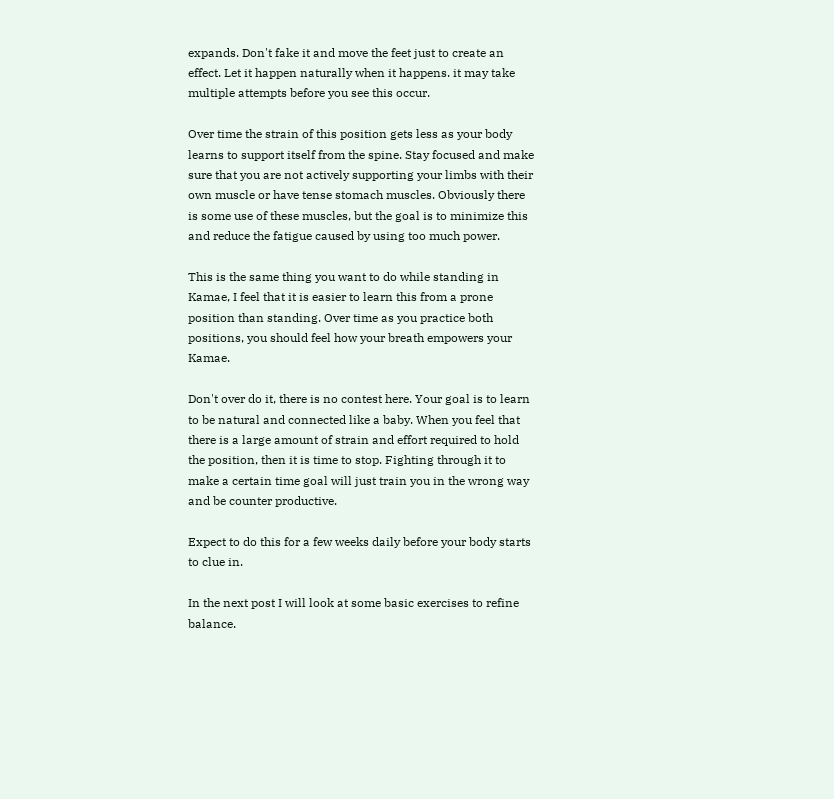expands. Don't fake it and move the feet just to create an effect. Let it happen naturally when it happens. it may take multiple attempts before you see this occur.

Over time the strain of this position gets less as your body learns to support itself from the spine. Stay focused and make sure that you are not actively supporting your limbs with their own muscle or have tense stomach muscles. Obviously there is some use of these muscles, but the goal is to minimize this and reduce the fatigue caused by using too much power.

This is the same thing you want to do while standing in Kamae, I feel that it is easier to learn this from a prone position than standing. Over time as you practice both positions, you should feel how your breath empowers your Kamae.

Don't over do it, there is no contest here. Your goal is to learn to be natural and connected like a baby. When you feel that there is a large amount of strain and effort required to hold the position, then it is time to stop. Fighting through it to make a certain time goal will just train you in the wrong way and be counter productive.

Expect to do this for a few weeks daily before your body starts to clue in.

In the next post I will look at some basic exercises to refine balance.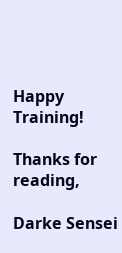Happy Training!

Thanks for reading,

Darke Sensei